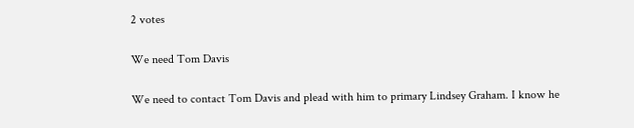2 votes

We need Tom Davis

We need to contact Tom Davis and plead with him to primary Lindsey Graham. I know he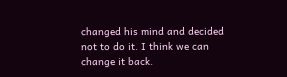changed his mind and decided not to do it. I think we can change it back.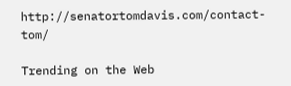http://senatortomdavis.com/contact-tom/

Trending on the Web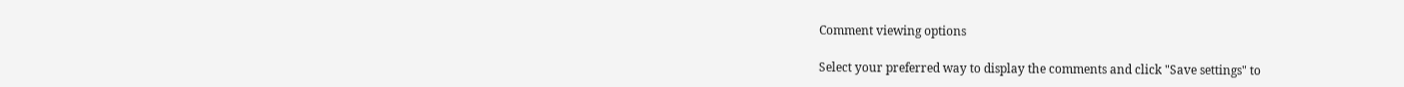Comment viewing options

Select your preferred way to display the comments and click "Save settings" to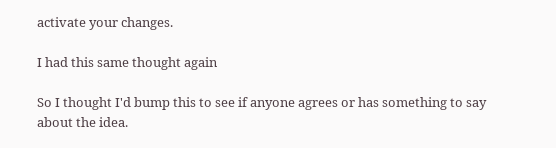activate your changes.

I had this same thought again

So I thought I'd bump this to see if anyone agrees or has something to say about the idea.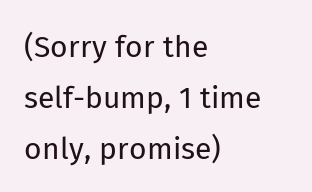(Sorry for the self-bump, 1 time only, promise)